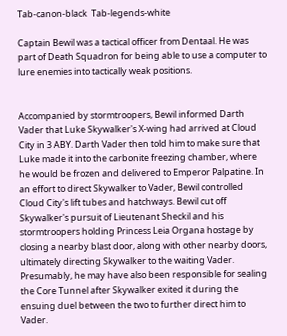Tab-canon-black  Tab-legends-white

Captain Bewil was a tactical officer from Dentaal. He was part of Death Squadron for being able to use a computer to lure enemies into tactically weak positions.


Accompanied by stormtroopers, Bewil informed Darth Vader that Luke Skywalker's X-wing had arrived at Cloud City in 3 ABY. Darth Vader then told him to make sure that Luke made it into the carbonite freezing chamber, where he would be frozen and delivered to Emperor Palpatine. In an effort to direct Skywalker to Vader, Bewil controlled Cloud City's lift tubes and hatchways. Bewil cut off Skywalker's pursuit of Lieutenant Sheckil and his stormtroopers holding Princess Leia Organa hostage by closing a nearby blast door, along with other nearby doors, ultimately directing Skywalker to the waiting Vader. Presumably, he may have also been responsible for sealing the Core Tunnel after Skywalker exited it during the ensuing duel between the two to further direct him to Vader.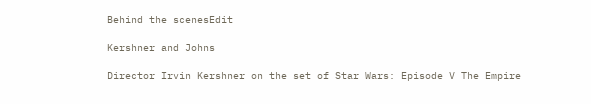Behind the scenesEdit

Kershner and Johns

Director Irvin Kershner on the set of Star Wars: Episode V The Empire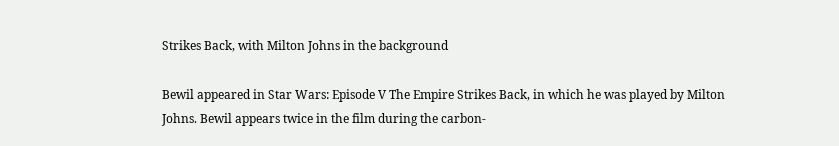Strikes Back, with Milton Johns in the background

Bewil appeared in Star Wars: Episode V The Empire Strikes Back, in which he was played by Milton Johns. Bewil appears twice in the film during the carbon-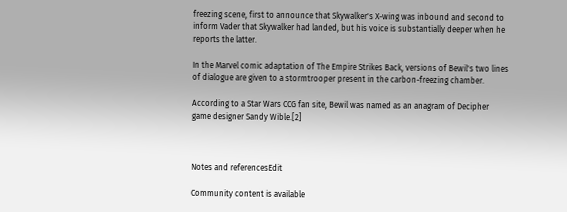freezing scene, first to announce that Skywalker's X-wing was inbound and second to inform Vader that Skywalker had landed, but his voice is substantially deeper when he reports the latter.

In the Marvel comic adaptation of The Empire Strikes Back, versions of Bewil's two lines of dialogue are given to a stormtrooper present in the carbon-freezing chamber.

According to a Star Wars CCG fan site, Bewil was named as an anagram of Decipher game designer Sandy Wible.[2]



Notes and referencesEdit

Community content is available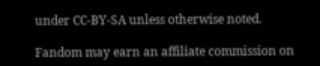under CC-BY-SA unless otherwise noted.

Fandom may earn an affiliate commission on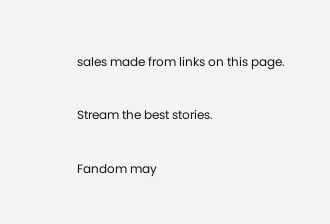sales made from links on this page.

Stream the best stories.

Fandom may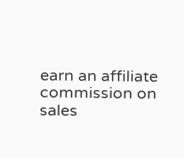earn an affiliate commission on sales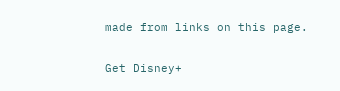made from links on this page.

Get Disney+